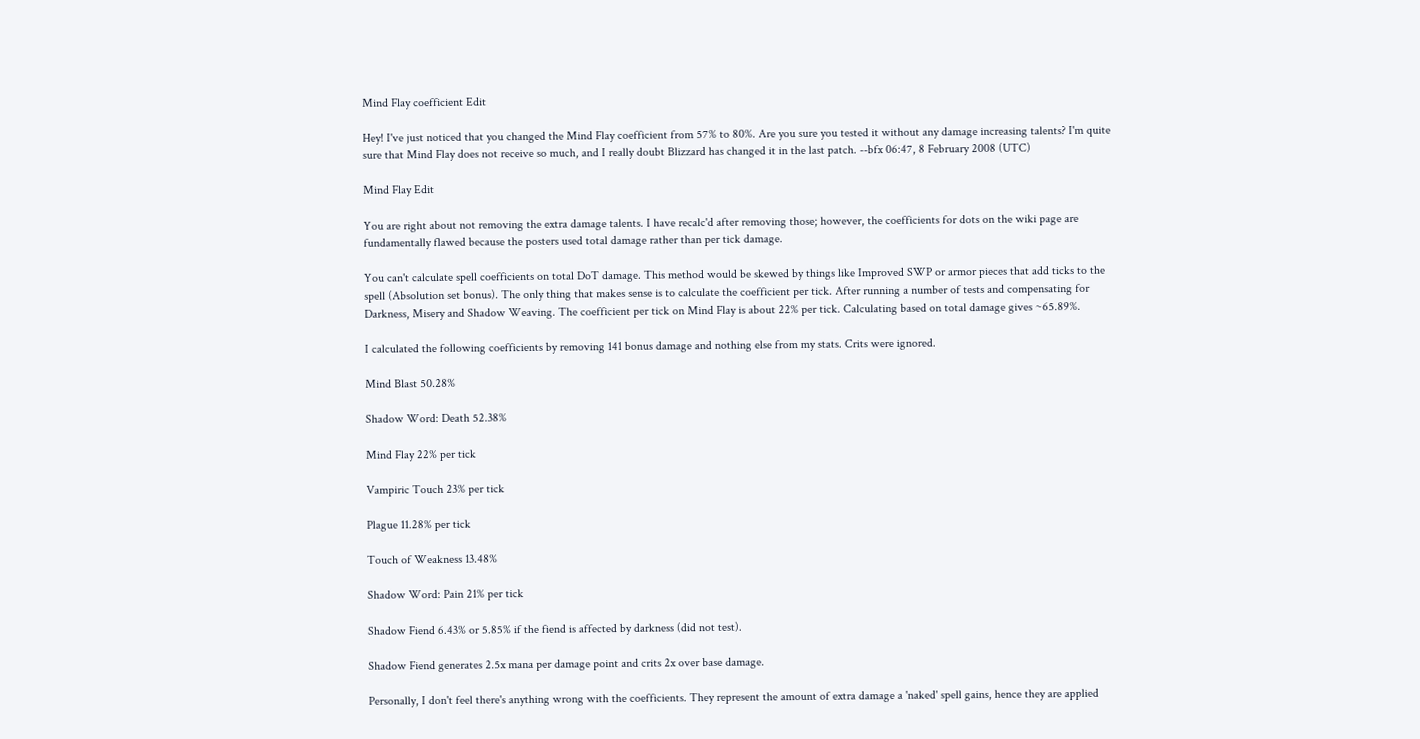Mind Flay coefficient Edit

Hey! I've just noticed that you changed the Mind Flay coefficient from 57% to 80%. Are you sure you tested it without any damage increasing talents? I'm quite sure that Mind Flay does not receive so much, and I really doubt Blizzard has changed it in the last patch. --bfx 06:47, 8 February 2008 (UTC)

Mind Flay Edit

You are right about not removing the extra damage talents. I have recalc'd after removing those; however, the coefficients for dots on the wiki page are fundamentally flawed because the posters used total damage rather than per tick damage.

You can't calculate spell coefficients on total DoT damage. This method would be skewed by things like Improved SWP or armor pieces that add ticks to the spell (Absolution set bonus). The only thing that makes sense is to calculate the coefficient per tick. After running a number of tests and compensating for Darkness, Misery and Shadow Weaving. The coefficient per tick on Mind Flay is about 22% per tick. Calculating based on total damage gives ~65.89%.

I calculated the following coefficients by removing 141 bonus damage and nothing else from my stats. Crits were ignored.

Mind Blast 50.28%

Shadow Word: Death 52.38%

Mind Flay 22% per tick

Vampiric Touch 23% per tick

Plague 11.28% per tick

Touch of Weakness 13.48%

Shadow Word: Pain 21% per tick

Shadow Fiend 6.43% or 5.85% if the fiend is affected by darkness (did not test).

Shadow Fiend generates 2.5x mana per damage point and crits 2x over base damage.

Personally, I don't feel there's anything wrong with the coefficients. They represent the amount of extra damage a 'naked' spell gains, hence they are applied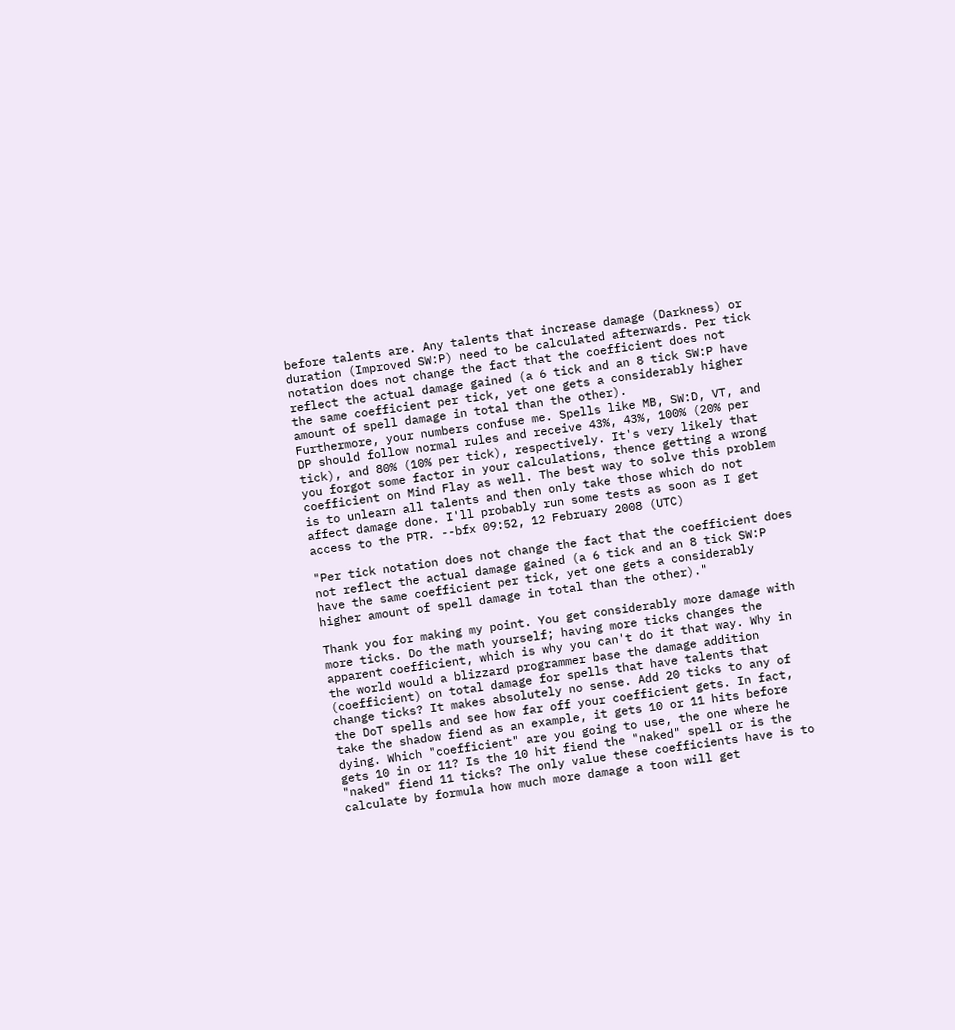before talents are. Any talents that increase damage (Darkness) or duration (Improved SW:P) need to be calculated afterwards. Per tick notation does not change the fact that the coefficient does not reflect the actual damage gained (a 6 tick and an 8 tick SW:P have the same coefficient per tick, yet one gets a considerably higher amount of spell damage in total than the other).
Furthermore, your numbers confuse me. Spells like MB, SW:D, VT, and DP should follow normal rules and receive 43%, 43%, 100% (20% per tick), and 80% (10% per tick), respectively. It's very likely that you forgot some factor in your calculations, thence getting a wrong coefficient on Mind Flay as well. The best way to solve this problem is to unlearn all talents and then only take those which do not affect damage done. I'll probably run some tests as soon as I get access to the PTR. --bfx 09:52, 12 February 2008 (UTC)

"Per tick notation does not change the fact that the coefficient does not reflect the actual damage gained (a 6 tick and an 8 tick SW:P have the same coefficient per tick, yet one gets a considerably higher amount of spell damage in total than the other)."

Thank you for making my point. You get considerably more damage with more ticks. Do the math yourself; having more ticks changes the apparent coefficient, which is why you can't do it that way. Why in the world would a blizzard programmer base the damage addition (coefficient) on total damage for spells that have talents that change ticks? It makes absolutely no sense. Add 20 ticks to any of the DoT spells and see how far off your coefficient gets. In fact, take the shadow fiend as an example, it gets 10 or 11 hits before dying. Which "coefficient" are you going to use, the one where he gets 10 in or 11? Is the 10 hit fiend the "naked" spell or is the "naked" fiend 11 ticks? The only value these coefficients have is to calculate by formula how much more damage a toon will get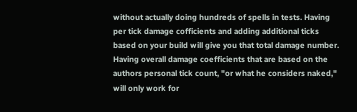without actually doing hundreds of spells in tests. Having per tick damage cofficients and adding additional ticks based on your build will give you that total damage number. Having overall damage coefficients that are based on the authors personal tick count, "or what he considers naked," will only work for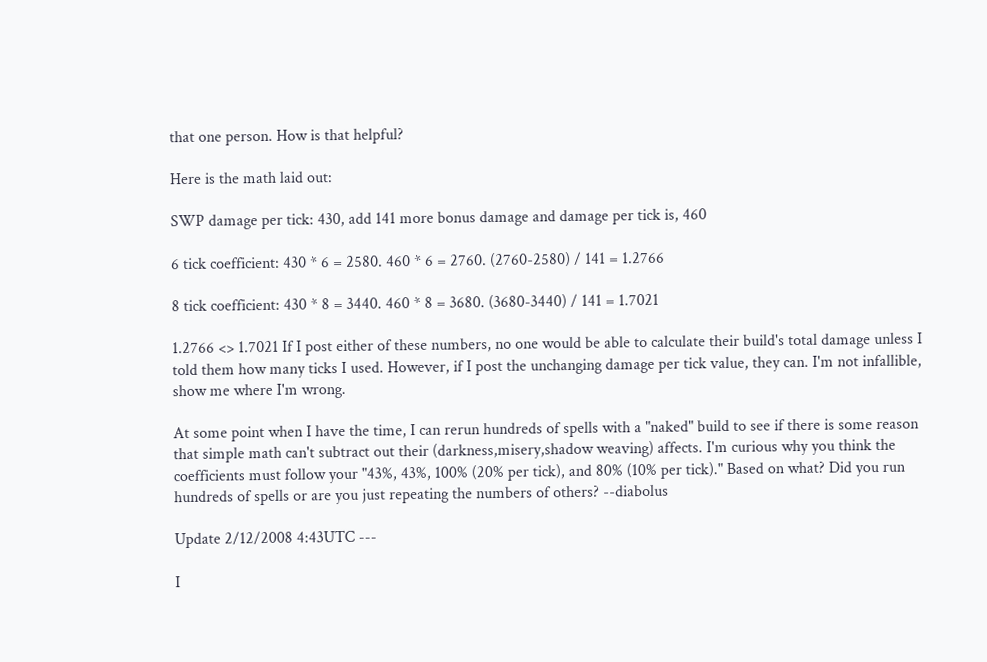that one person. How is that helpful?

Here is the math laid out:

SWP damage per tick: 430, add 141 more bonus damage and damage per tick is, 460

6 tick coefficient: 430 * 6 = 2580. 460 * 6 = 2760. (2760-2580) / 141 = 1.2766

8 tick coefficient: 430 * 8 = 3440. 460 * 8 = 3680. (3680-3440) / 141 = 1.7021

1.2766 <> 1.7021 If I post either of these numbers, no one would be able to calculate their build's total damage unless I told them how many ticks I used. However, if I post the unchanging damage per tick value, they can. I'm not infallible, show me where I'm wrong.

At some point when I have the time, I can rerun hundreds of spells with a "naked" build to see if there is some reason that simple math can't subtract out their (darkness,misery,shadow weaving) affects. I'm curious why you think the coefficients must follow your "43%, 43%, 100% (20% per tick), and 80% (10% per tick)." Based on what? Did you run hundreds of spells or are you just repeating the numbers of others? --diabolus

Update 2/12/2008 4:43UTC ---

I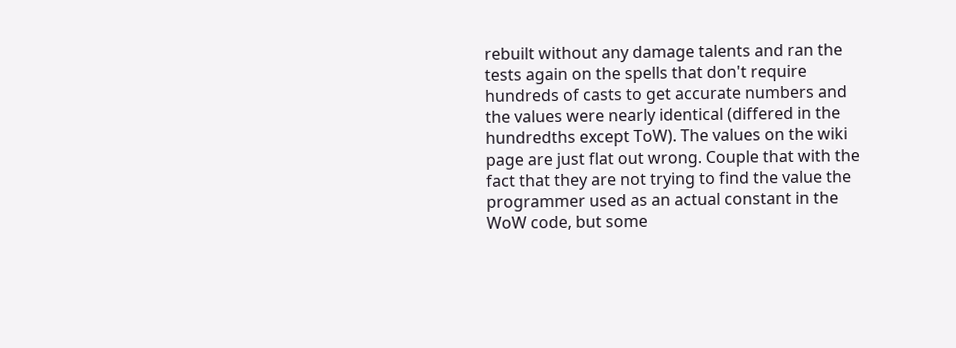rebuilt without any damage talents and ran the tests again on the spells that don't require hundreds of casts to get accurate numbers and the values were nearly identical (differed in the hundredths except ToW). The values on the wiki page are just flat out wrong. Couple that with the fact that they are not trying to find the value the programmer used as an actual constant in the WoW code, but some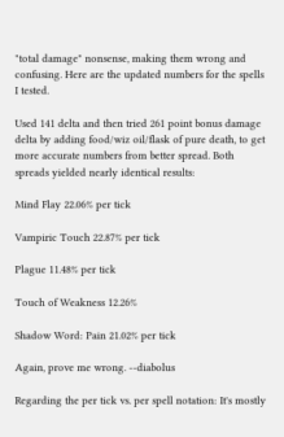"total damage" nonsense, making them wrong and confusing. Here are the updated numbers for the spells I tested.

Used 141 delta and then tried 261 point bonus damage delta by adding food/wiz oil/flask of pure death, to get more accurate numbers from better spread. Both spreads yielded nearly identical results:

Mind Flay 22.06% per tick

Vampiric Touch 22.87% per tick

Plague 11.48% per tick

Touch of Weakness 12.26%

Shadow Word: Pain 21.02% per tick

Again, prove me wrong. --diabolus

Regarding the per tick vs. per spell notation: It's mostly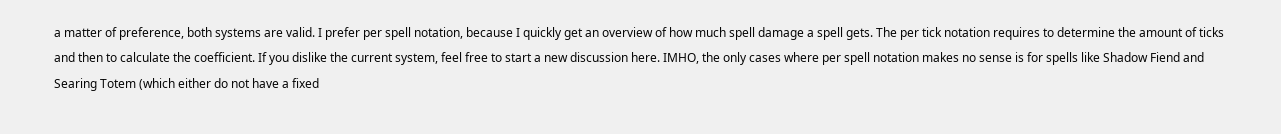a matter of preference, both systems are valid. I prefer per spell notation, because I quickly get an overview of how much spell damage a spell gets. The per tick notation requires to determine the amount of ticks and then to calculate the coefficient. If you dislike the current system, feel free to start a new discussion here. IMHO, the only cases where per spell notation makes no sense is for spells like Shadow Fiend and Searing Totem (which either do not have a fixed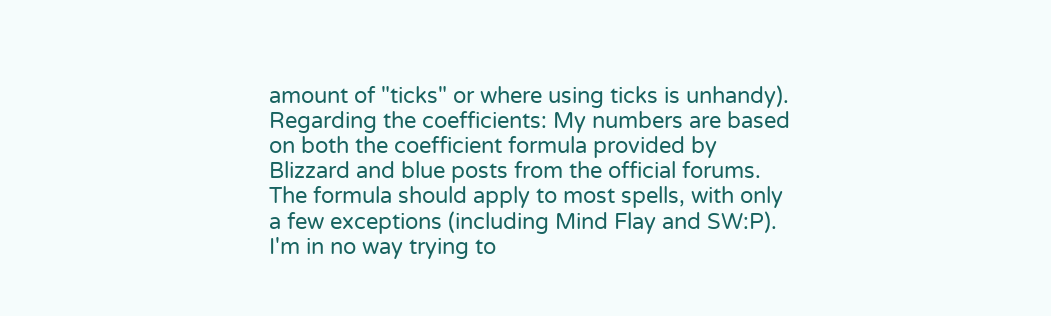amount of "ticks" or where using ticks is unhandy).
Regarding the coefficients: My numbers are based on both the coefficient formula provided by Blizzard and blue posts from the official forums. The formula should apply to most spells, with only a few exceptions (including Mind Flay and SW:P). I'm in no way trying to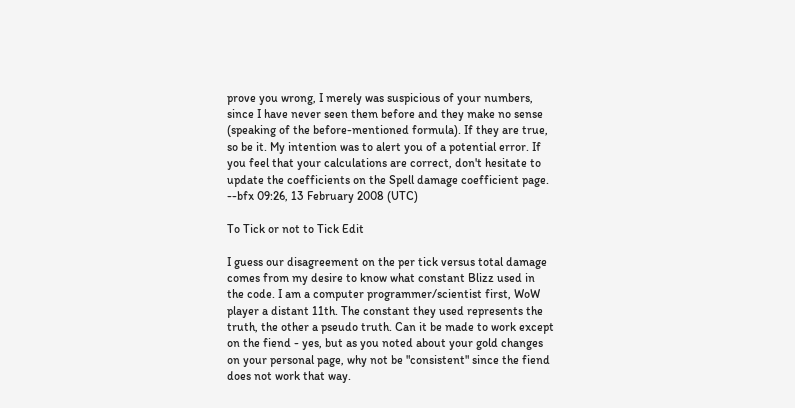prove you wrong, I merely was suspicious of your numbers, since I have never seen them before and they make no sense (speaking of the before-mentioned formula). If they are true, so be it. My intention was to alert you of a potential error. If you feel that your calculations are correct, don't hesitate to update the coefficients on the Spell damage coefficient page. --bfx 09:26, 13 February 2008 (UTC)

To Tick or not to Tick Edit

I guess our disagreement on the per tick versus total damage comes from my desire to know what constant Blizz used in the code. I am a computer programmer/scientist first, WoW player a distant 11th. The constant they used represents the truth, the other a pseudo truth. Can it be made to work except on the fiend - yes, but as you noted about your gold changes on your personal page, why not be "consistent" since the fiend does not work that way.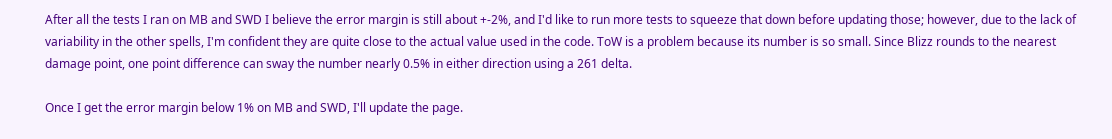After all the tests I ran on MB and SWD I believe the error margin is still about +-2%, and I'd like to run more tests to squeeze that down before updating those; however, due to the lack of variability in the other spells, I'm confident they are quite close to the actual value used in the code. ToW is a problem because its number is so small. Since Blizz rounds to the nearest damage point, one point difference can sway the number nearly 0.5% in either direction using a 261 delta.

Once I get the error margin below 1% on MB and SWD, I'll update the page.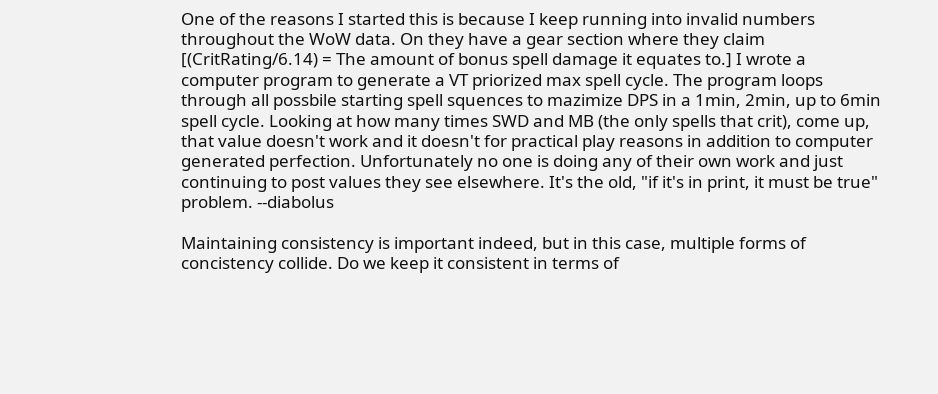One of the reasons I started this is because I keep running into invalid numbers throughout the WoW data. On they have a gear section where they claim [(CritRating/6.14) = The amount of bonus spell damage it equates to.] I wrote a computer program to generate a VT priorized max spell cycle. The program loops through all possbile starting spell squences to mazimize DPS in a 1min, 2min, up to 6min spell cycle. Looking at how many times SWD and MB (the only spells that crit), come up, that value doesn't work and it doesn't for practical play reasons in addition to computer generated perfection. Unfortunately no one is doing any of their own work and just continuing to post values they see elsewhere. It's the old, "if it's in print, it must be true" problem. --diabolus

Maintaining consistency is important indeed, but in this case, multiple forms of concistency collide. Do we keep it consistent in terms of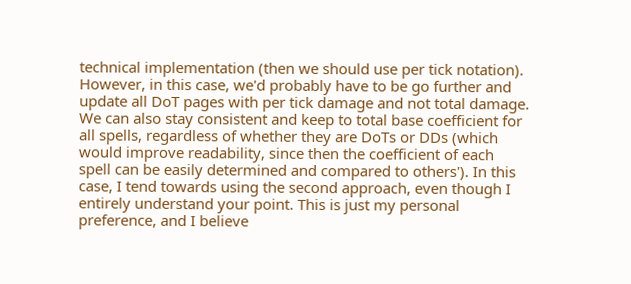technical implementation (then we should use per tick notation). However, in this case, we'd probably have to be go further and update all DoT pages with per tick damage and not total damage. We can also stay consistent and keep to total base coefficient for all spells, regardless of whether they are DoTs or DDs (which would improve readability, since then the coefficient of each spell can be easily determined and compared to others'). In this case, I tend towards using the second approach, even though I entirely understand your point. This is just my personal preference, and I believe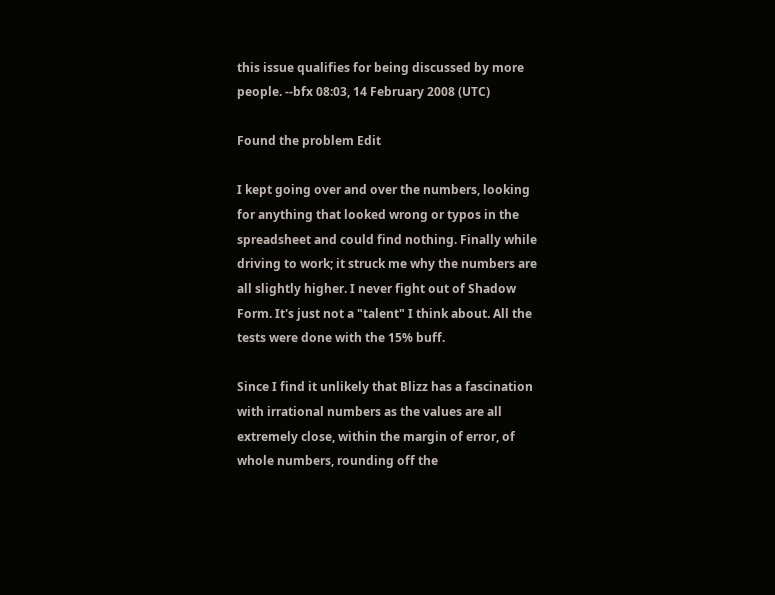this issue qualifies for being discussed by more people. --bfx 08:03, 14 February 2008 (UTC)

Found the problem Edit

I kept going over and over the numbers, looking for anything that looked wrong or typos in the spreadsheet and could find nothing. Finally while driving to work; it struck me why the numbers are all slightly higher. I never fight out of Shadow Form. It's just not a "talent" I think about. All the tests were done with the 15% buff.

Since I find it unlikely that Blizz has a fascination with irrational numbers as the values are all extremely close, within the margin of error, of whole numbers, rounding off the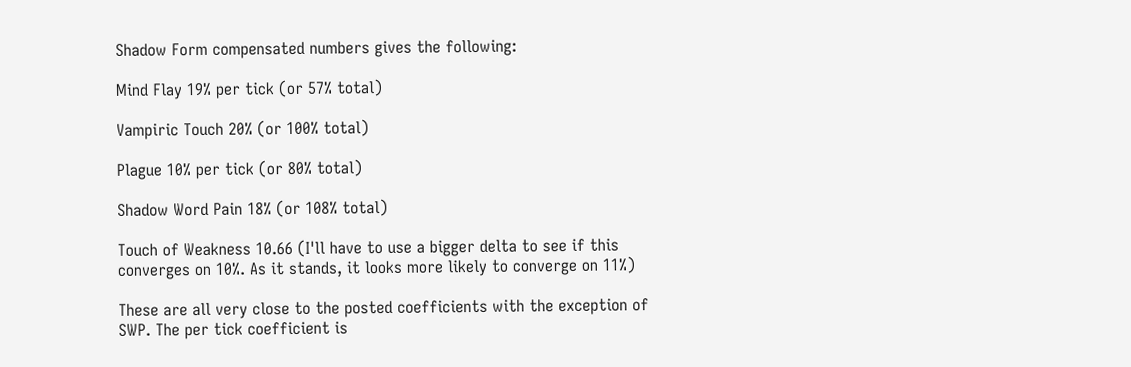Shadow Form compensated numbers gives the following:

Mind Flay 19% per tick (or 57% total)

Vampiric Touch 20% (or 100% total)

Plague 10% per tick (or 80% total)

Shadow Word Pain 18% (or 108% total)

Touch of Weakness 10.66 (I'll have to use a bigger delta to see if this converges on 10%. As it stands, it looks more likely to converge on 11%)

These are all very close to the posted coefficients with the exception of SWP. The per tick coefficient is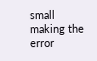small making the error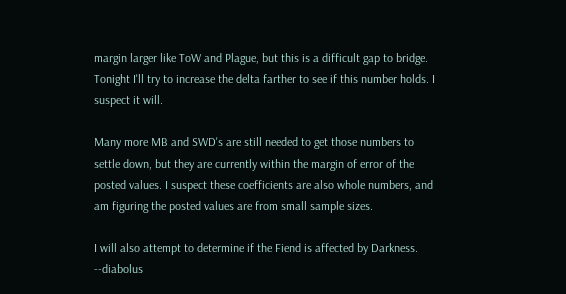margin larger like ToW and Plague, but this is a difficult gap to bridge. Tonight I'll try to increase the delta farther to see if this number holds. I suspect it will.

Many more MB and SWD's are still needed to get those numbers to settle down, but they are currently within the margin of error of the posted values. I suspect these coefficients are also whole numbers, and am figuring the posted values are from small sample sizes.

I will also attempt to determine if the Fiend is affected by Darkness. --diabolus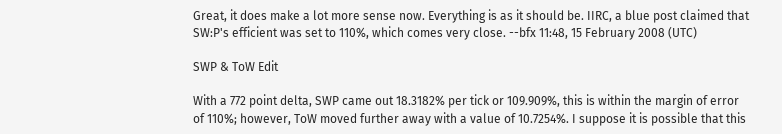Great, it does make a lot more sense now. Everything is as it should be. IIRC, a blue post claimed that SW:P's efficient was set to 110%, which comes very close. --bfx 11:48, 15 February 2008 (UTC)

SWP & ToW Edit

With a 772 point delta, SWP came out 18.3182% per tick or 109.909%, this is within the margin of error of 110%; however, ToW moved further away with a value of 10.7254%. I suppose it is possible that this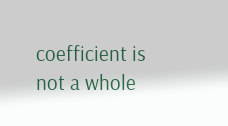coefficient is not a whole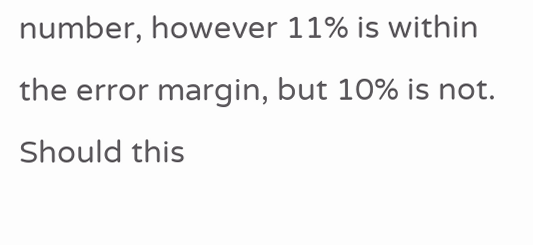number, however 11% is within the error margin, but 10% is not. Should this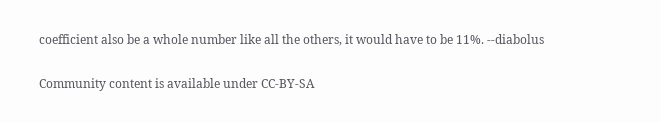coefficient also be a whole number like all the others, it would have to be 11%. --diabolus

Community content is available under CC-BY-SA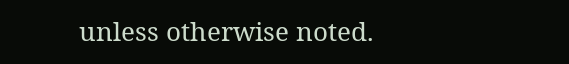unless otherwise noted.